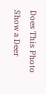Does This Photo Show a Deer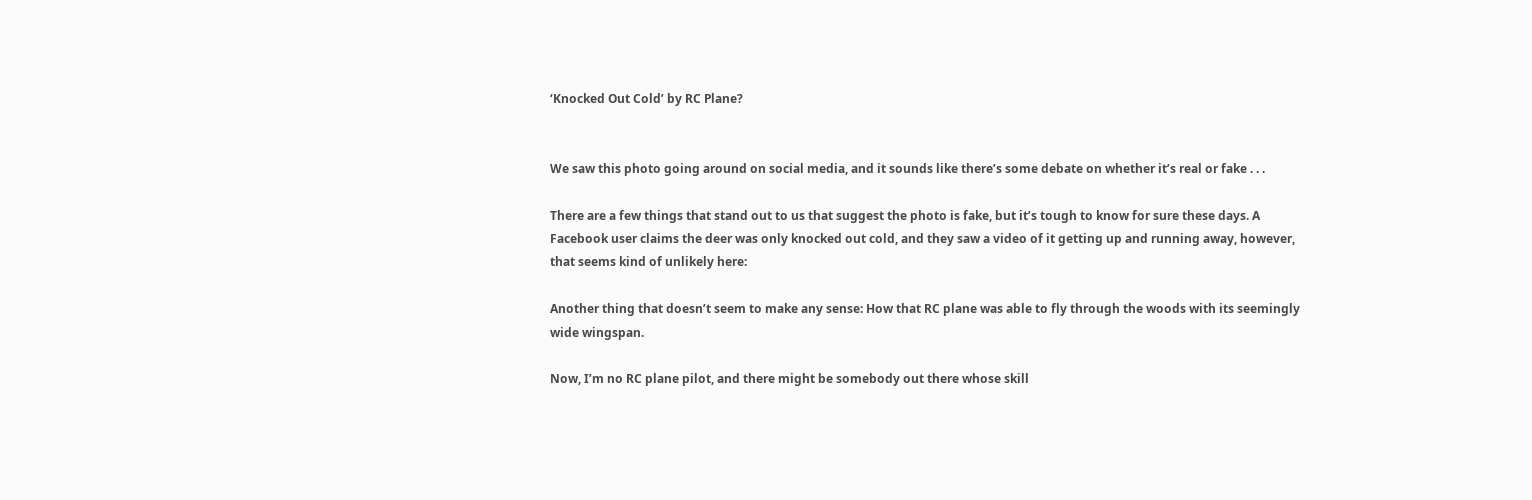‘Knocked Out Cold’ by RC Plane?


We saw this photo going around on social media, and it sounds like there’s some debate on whether it’s real or fake . . .

There are a few things that stand out to us that suggest the photo is fake, but it’s tough to know for sure these days. A Facebook user claims the deer was only knocked out cold, and they saw a video of it getting up and running away, however, that seems kind of unlikely here:

Another thing that doesn’t seem to make any sense: How that RC plane was able to fly through the woods with its seemingly wide wingspan.

Now, I’m no RC plane pilot, and there might be somebody out there whose skill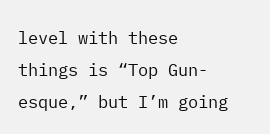level with these things is “Top Gun-esque,” but I’m going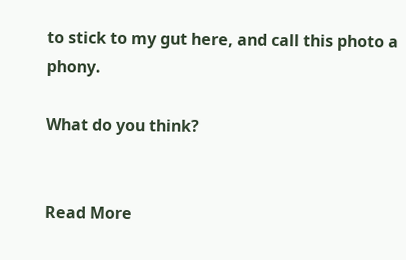to stick to my gut here, and call this photo a phony.

What do you think?


Read More